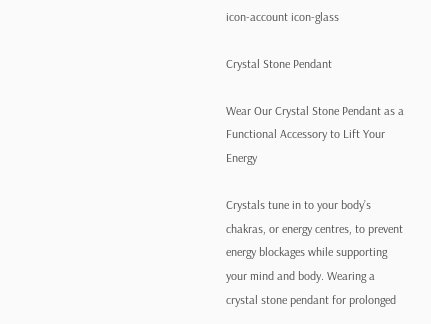icon-account icon-glass

Crystal Stone Pendant

Wear Our Crystal Stone Pendant as a Functional Accessory to Lift Your Energy

Crystals tune in to your body’s chakras, or energy centres, to prevent energy blockages while supporting your mind and body. Wearing a crystal stone pendant for prolonged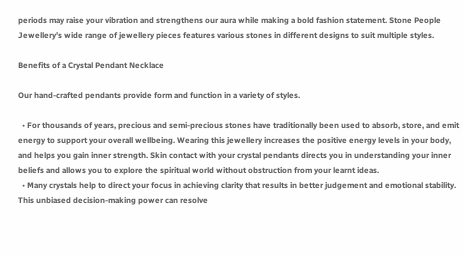periods may raise your vibration and strengthens our aura while making a bold fashion statement. Stone People Jewellery’s wide range of jewellery pieces features various stones in different designs to suit multiple styles.

Benefits of a Crystal Pendant Necklace

Our hand-crafted pendants provide form and function in a variety of styles.

  • For thousands of years, precious and semi-precious stones have traditionally been used to absorb, store, and emit energy to support your overall wellbeing. Wearing this jewellery increases the positive energy levels in your body, and helps you gain inner strength. Skin contact with your crystal pendants directs you in understanding your inner beliefs and allows you to explore the spiritual world without obstruction from your learnt ideas.
  • Many crystals help to direct your focus in achieving clarity that results in better judgement and emotional stability. This unbiased decision-making power can resolve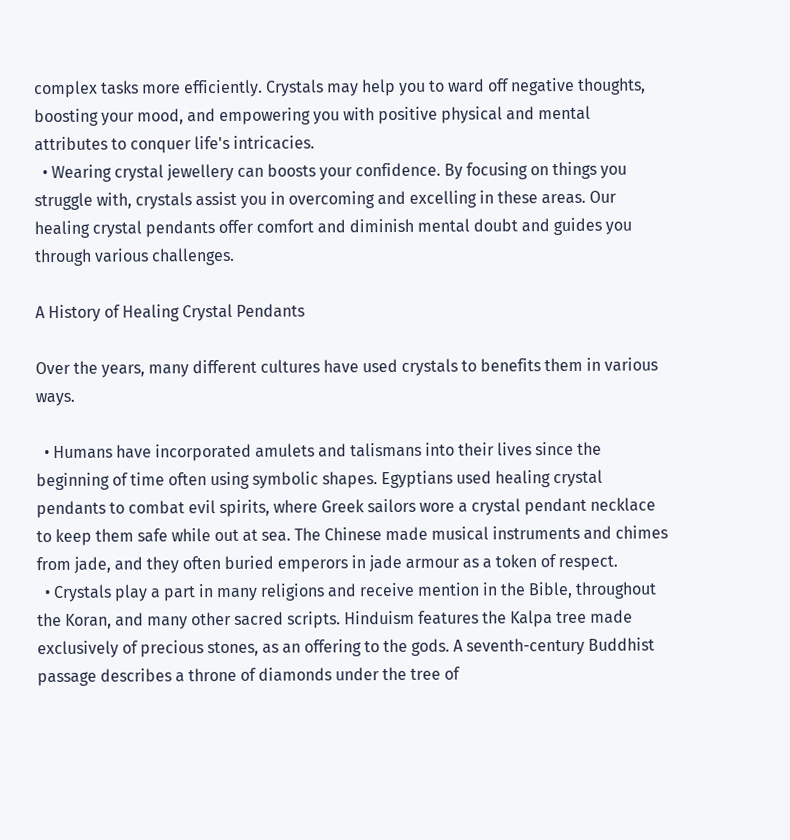complex tasks more efficiently. Crystals may help you to ward off negative thoughts, boosting your mood, and empowering you with positive physical and mental attributes to conquer life's intricacies.
  • Wearing crystal jewellery can boosts your confidence. By focusing on things you struggle with, crystals assist you in overcoming and excelling in these areas. Our healing crystal pendants offer comfort and diminish mental doubt and guides you through various challenges.

A History of Healing Crystal Pendants

Over the years, many different cultures have used crystals to benefits them in various ways.

  • Humans have incorporated amulets and talismans into their lives since the beginning of time often using symbolic shapes. Egyptians used healing crystal pendants to combat evil spirits, where Greek sailors wore a crystal pendant necklace to keep them safe while out at sea. The Chinese made musical instruments and chimes from jade, and they often buried emperors in jade armour as a token of respect.
  • Crystals play a part in many religions and receive mention in the Bible, throughout the Koran, and many other sacred scripts. Hinduism features the Kalpa tree made exclusively of precious stones, as an offering to the gods. A seventh-century Buddhist passage describes a throne of diamonds under the tree of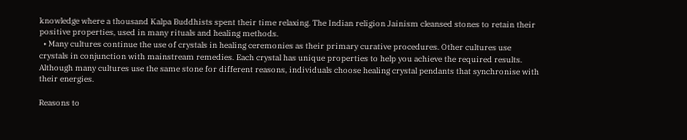knowledge where a thousand Kalpa Buddhists spent their time relaxing. The Indian religion Jainism cleansed stones to retain their positive properties, used in many rituals and healing methods.
  • Many cultures continue the use of crystals in healing ceremonies as their primary curative procedures. Other cultures use crystals in conjunction with mainstream remedies. Each crystal has unique properties to help you achieve the required results. Although many cultures use the same stone for different reasons, individuals choose healing crystal pendants that synchronise with their energies.

Reasons to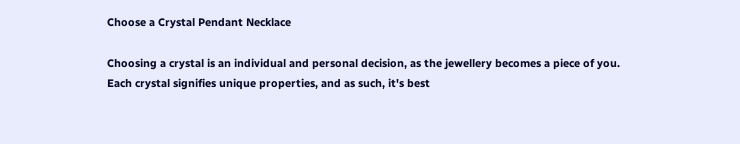Choose a Crystal Pendant Necklace

Choosing a crystal is an individual and personal decision, as the jewellery becomes a piece of you. Each crystal signifies unique properties, and as such, it's best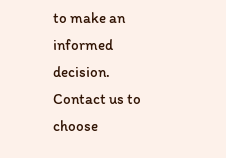to make an informed decision. Contact us to choose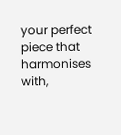your perfect piece that harmonises with,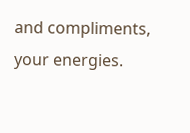and compliments, your energies.